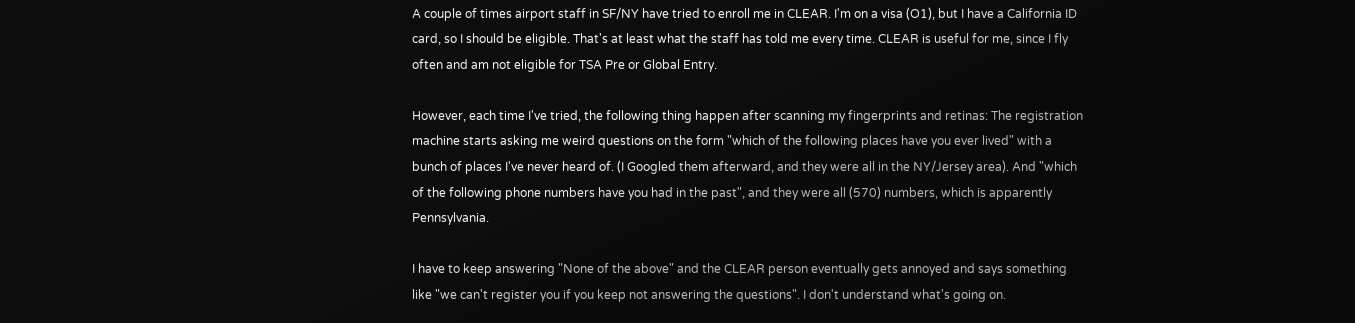A couple of times airport staff in SF/NY have tried to enroll me in CLEAR. I'm on a visa (O1), but I have a California ID card, so I should be eligible. That's at least what the staff has told me every time. CLEAR is useful for me, since I fly often and am not eligible for TSA Pre or Global Entry.

However, each time I've tried, the following thing happen after scanning my fingerprints and retinas: The registration machine starts asking me weird questions on the form "which of the following places have you ever lived" with a bunch of places I've never heard of. (I Googled them afterward, and they were all in the NY/Jersey area). And "which of the following phone numbers have you had in the past", and they were all (570) numbers, which is apparently Pennsylvania.

I have to keep answering "None of the above" and the CLEAR person eventually gets annoyed and says something like "we can't register you if you keep not answering the questions". I don't understand what's going on.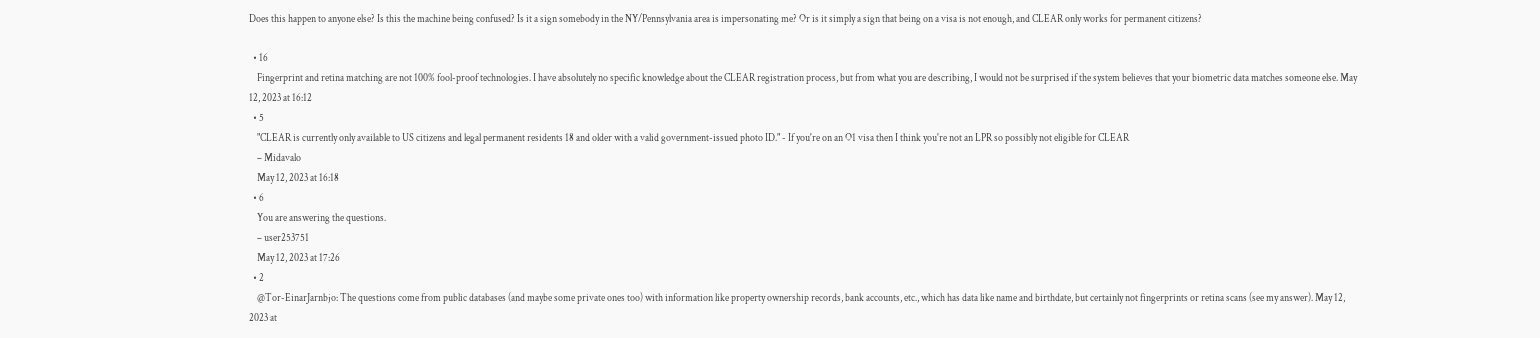Does this happen to anyone else? Is this the machine being confused? Is it a sign somebody in the NY/Pennsylvania area is impersonating me? Or is it simply a sign that being on a visa is not enough, and CLEAR only works for permanent citizens?

  • 16
    Fingerprint and retina matching are not 100% fool-proof technologies. I have absolutely no specific knowledge about the CLEAR registration process, but from what you are describing, I would not be surprised if the system believes that your biometric data matches someone else. May 12, 2023 at 16:12
  • 5
    "CLEAR is currently only available to US citizens and legal permanent residents 18 and older with a valid government-issued photo ID." - If you're on an O1 visa then I think you're not an LPR so possibly not eligible for CLEAR
    – Midavalo
    May 12, 2023 at 16:18
  • 6
    You are answering the questions.
    – user253751
    May 12, 2023 at 17:26
  • 2
    @Tor-EinarJarnbjo: The questions come from public databases (and maybe some private ones too) with information like property ownership records, bank accounts, etc., which has data like name and birthdate, but certainly not fingerprints or retina scans (see my answer). May 12, 2023 at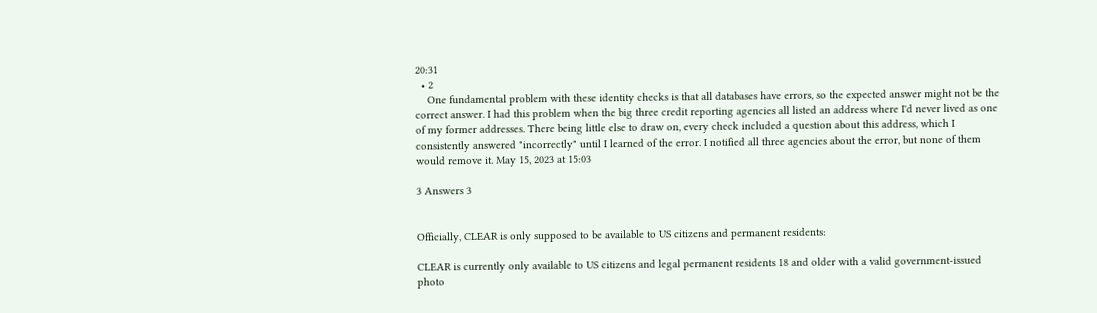20:31
  • 2
    One fundamental problem with these identity checks is that all databases have errors, so the expected answer might not be the correct answer. I had this problem when the big three credit reporting agencies all listed an address where I'd never lived as one of my former addresses. There being little else to draw on, every check included a question about this address, which I consistently answered "incorrectly" until I learned of the error. I notified all three agencies about the error, but none of them would remove it. May 15, 2023 at 15:03

3 Answers 3


Officially, CLEAR is only supposed to be available to US citizens and permanent residents:

CLEAR is currently only available to US citizens and legal permanent residents 18 and older with a valid government-issued photo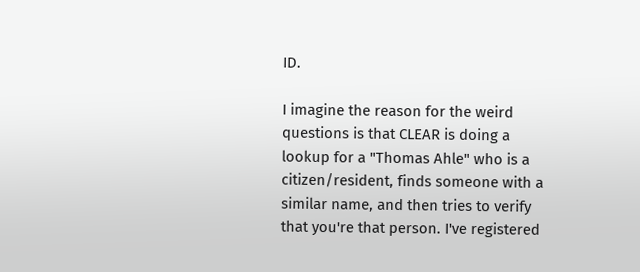ID.

I imagine the reason for the weird questions is that CLEAR is doing a lookup for a "Thomas Ahle" who is a citizen/resident, finds someone with a similar name, and then tries to verify that you're that person. I've registered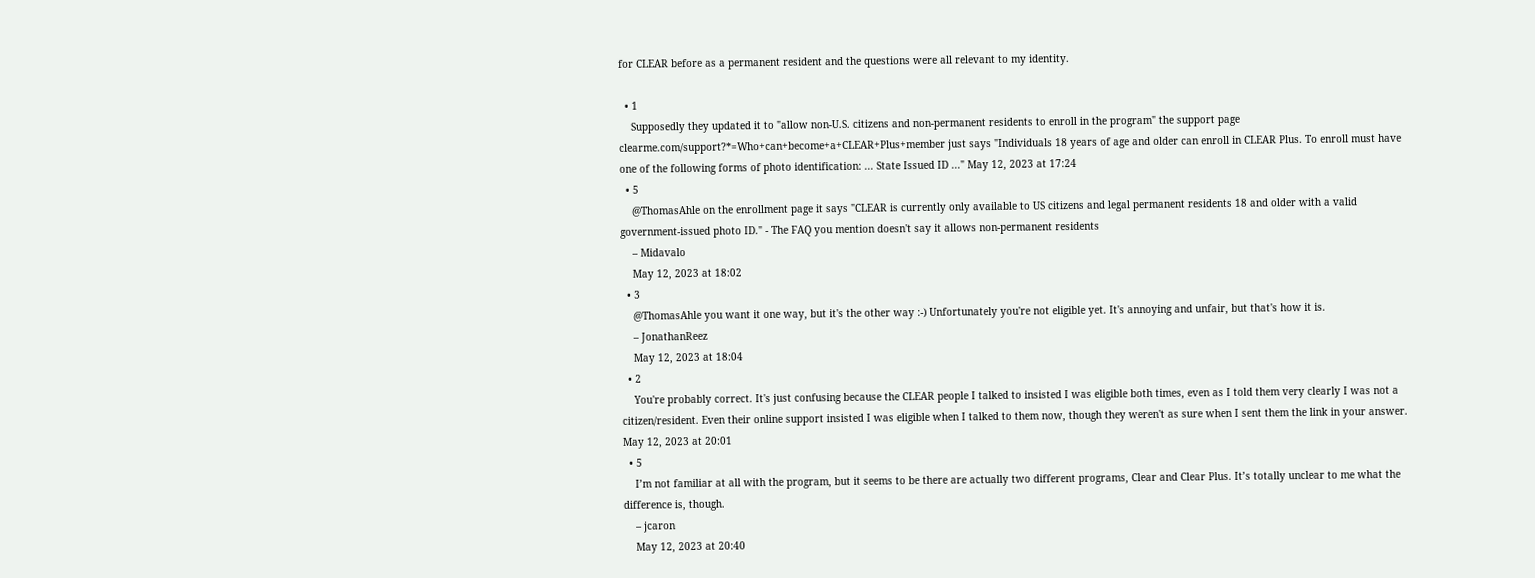for CLEAR before as a permanent resident and the questions were all relevant to my identity.

  • 1
    Supposedly they updated it to "allow non-U.S. citizens and non-permanent residents to enroll in the program" the support page clearme.com/support?*=Who+can+become+a+CLEAR+Plus+member just says "Individuals 18 years of age and older can enroll in CLEAR Plus. To enroll must have one of the following forms of photo identification: ... State Issued ID ..." May 12, 2023 at 17:24
  • 5
    @ThomasAhle on the enrollment page it says "CLEAR is currently only available to US citizens and legal permanent residents 18 and older with a valid government-issued photo ID." - The FAQ you mention doesn't say it allows non-permanent residents
    – Midavalo
    May 12, 2023 at 18:02
  • 3
    @ThomasAhle you want it one way, but it's the other way :-) Unfortunately you're not eligible yet. It's annoying and unfair, but that's how it is.
    – JonathanReez
    May 12, 2023 at 18:04
  • 2
    You're probably correct. It's just confusing because the CLEAR people I talked to insisted I was eligible both times, even as I told them very clearly I was not a citizen/resident. Even their online support insisted I was eligible when I talked to them now, though they weren't as sure when I sent them the link in your answer. May 12, 2023 at 20:01
  • 5
    I’m not familiar at all with the program, but it seems to be there are actually two different programs, Clear and Clear Plus. It’s totally unclear to me what the difference is, though.
    – jcaron
    May 12, 2023 at 20:40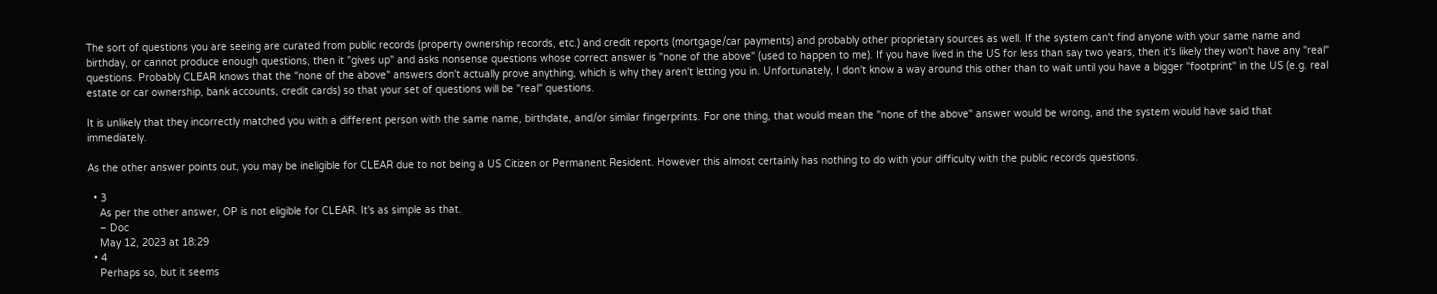The sort of questions you are seeing are curated from public records (property ownership records, etc.) and credit reports (mortgage/car payments) and probably other proprietary sources as well. If the system can't find anyone with your same name and birthday, or cannot produce enough questions, then it "gives up" and asks nonsense questions whose correct answer is "none of the above" (used to happen to me). If you have lived in the US for less than say two years, then it's likely they won't have any "real" questions. Probably CLEAR knows that the "none of the above" answers don't actually prove anything, which is why they aren't letting you in. Unfortunately, I don't know a way around this other than to wait until you have a bigger "footprint" in the US (e.g. real estate or car ownership, bank accounts, credit cards) so that your set of questions will be "real" questions.

It is unlikely that they incorrectly matched you with a different person with the same name, birthdate, and/or similar fingerprints. For one thing, that would mean the "none of the above" answer would be wrong, and the system would have said that immediately.

As the other answer points out, you may be ineligible for CLEAR due to not being a US Citizen or Permanent Resident. However this almost certainly has nothing to do with your difficulty with the public records questions.

  • 3
    As per the other answer, OP is not eligible for CLEAR. It's as simple as that.
    – Doc
    May 12, 2023 at 18:29
  • 4
    Perhaps so, but it seems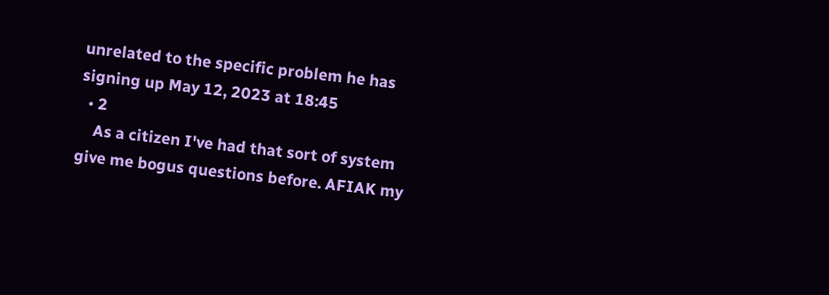unrelated to the specific problem he has signing up May 12, 2023 at 18:45
  • 2
    As a citizen I've had that sort of system give me bogus questions before. AFIAK my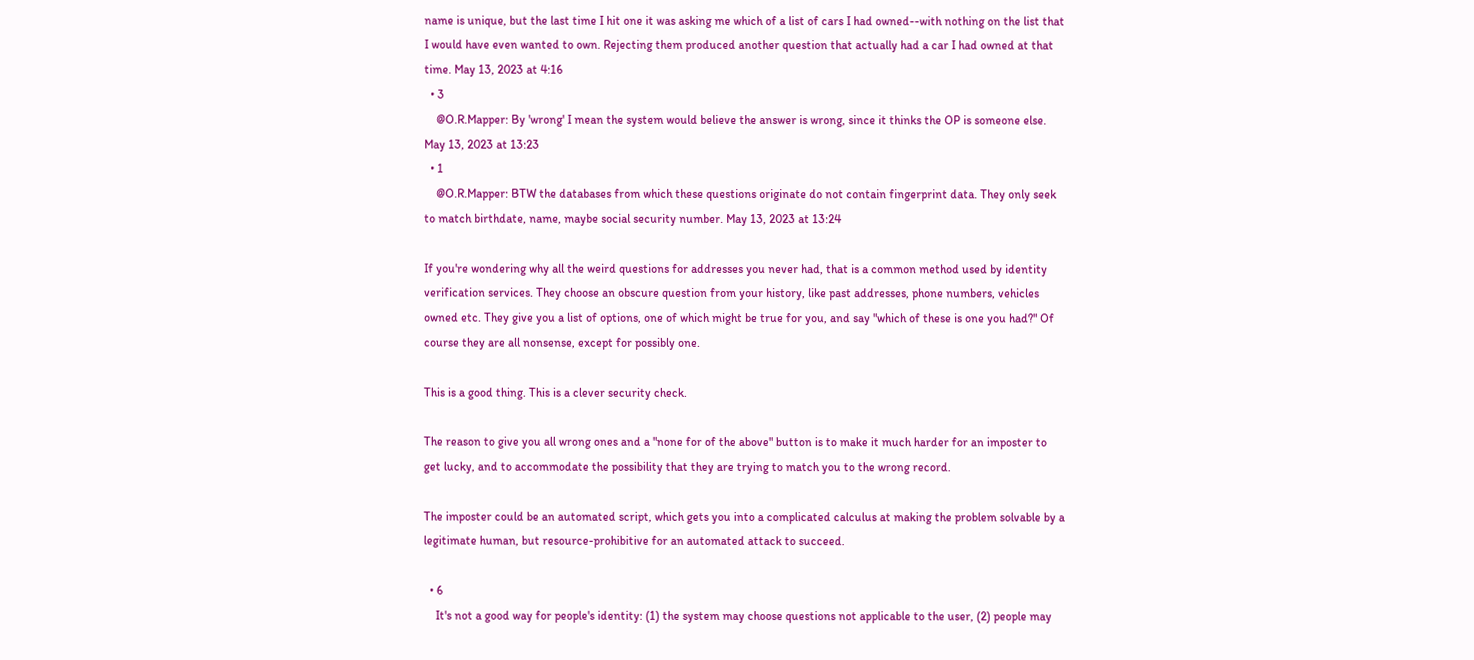name is unique, but the last time I hit one it was asking me which of a list of cars I had owned--with nothing on the list that I would have even wanted to own. Rejecting them produced another question that actually had a car I had owned at that time. May 13, 2023 at 4:16
  • 3
    @O.R.Mapper: By 'wrong' I mean the system would believe the answer is wrong, since it thinks the OP is someone else. May 13, 2023 at 13:23
  • 1
    @O.R.Mapper: BTW the databases from which these questions originate do not contain fingerprint data. They only seek to match birthdate, name, maybe social security number. May 13, 2023 at 13:24

If you're wondering why all the weird questions for addresses you never had, that is a common method used by identity verification services. They choose an obscure question from your history, like past addresses, phone numbers, vehicles owned etc. They give you a list of options, one of which might be true for you, and say "which of these is one you had?" Of course they are all nonsense, except for possibly one.

This is a good thing. This is a clever security check.

The reason to give you all wrong ones and a "none for of the above" button is to make it much harder for an imposter to get lucky, and to accommodate the possibility that they are trying to match you to the wrong record.

The imposter could be an automated script, which gets you into a complicated calculus at making the problem solvable by a legitimate human, but resource-prohibitive for an automated attack to succeed.

  • 6
    It's not a good way for people's identity: (1) the system may choose questions not applicable to the user, (2) people may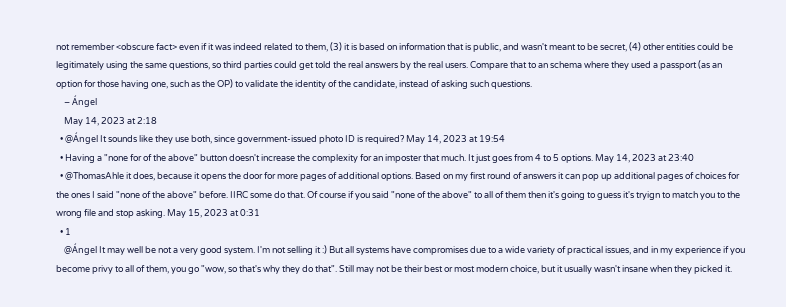not remember <obscure fact> even if it was indeed related to them, (3) it is based on information that is public, and wasn't meant to be secret, (4) other entities could be legitimately using the same questions, so third parties could get told the real answers by the real users. Compare that to an schema where they used a passport (as an option for those having one, such as the OP) to validate the identity of the candidate, instead of asking such questions.
    – Ángel
    May 14, 2023 at 2:18
  • @Ángel It sounds like they use both, since government-issued photo ID is required? May 14, 2023 at 19:54
  • Having a "none for of the above" button doesn't increase the complexity for an imposter that much. It just goes from 4 to 5 options. May 14, 2023 at 23:40
  • @ThomasAhle it does, because it opens the door for more pages of additional options. Based on my first round of answers it can pop up additional pages of choices for the ones I said "none of the above" before. IIRC some do that. Of course if you said "none of the above" to all of them then it's going to guess it's tryign to match you to the wrong file and stop asking. May 15, 2023 at 0:31
  • 1
    @Ángel It may well be not a very good system. I'm not selling it :) But all systems have compromises due to a wide variety of practical issues, and in my experience if you become privy to all of them, you go "wow, so that's why they do that". Still may not be their best or most modern choice, but it usually wasn't insane when they picked it.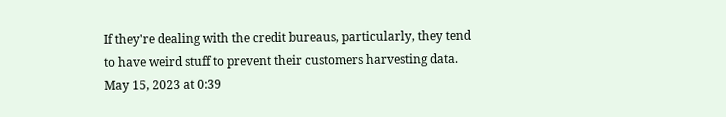If they're dealing with the credit bureaus, particularly, they tend to have weird stuff to prevent their customers harvesting data. May 15, 2023 at 0:39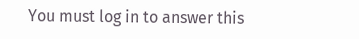You must log in to answer this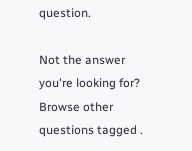question.

Not the answer you're looking for? Browse other questions tagged .